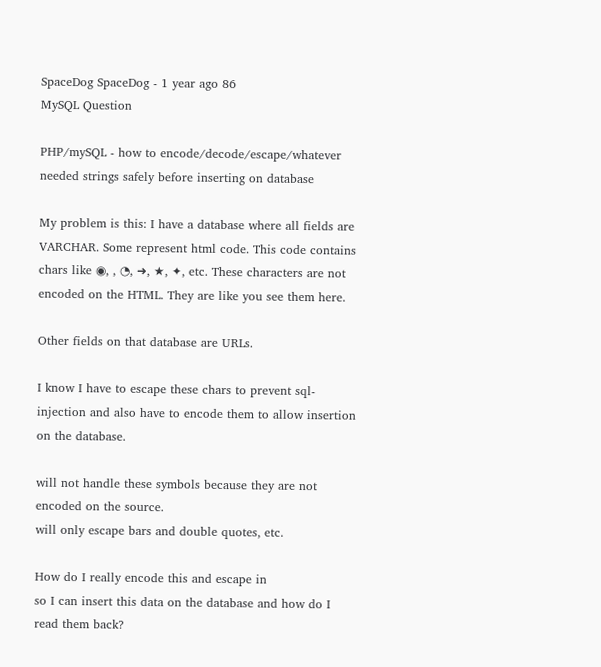SpaceDog SpaceDog - 1 year ago 86
MySQL Question

PHP/mySQL - how to encode/decode/escape/whatever needed strings safely before inserting on database

My problem is this: I have a database where all fields are VARCHAR. Some represent html code. This code contains chars like ◉, , ◔, ➜, ★, ✦, etc. These characters are not encoded on the HTML. They are like you see them here.

Other fields on that database are URLs.

I know I have to escape these chars to prevent sql-injection and also have to encode them to allow insertion on the database.

will not handle these symbols because they are not encoded on the source.
will only escape bars and double quotes, etc.

How do I really encode this and escape in
so I can insert this data on the database and how do I read them back?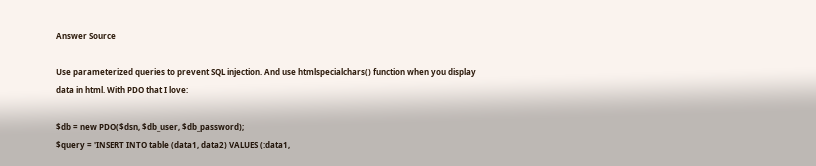Answer Source

Use parameterized queries to prevent SQL injection. And use htmlspecialchars() function when you display data in html. With PDO that I love:

$db = new PDO($dsn, $db_user, $db_password);
$query = 'INSERT INTO table (data1, data2) VALUES (:data1,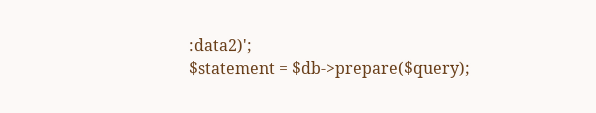:data2)';
$statement = $db->prepare($query);